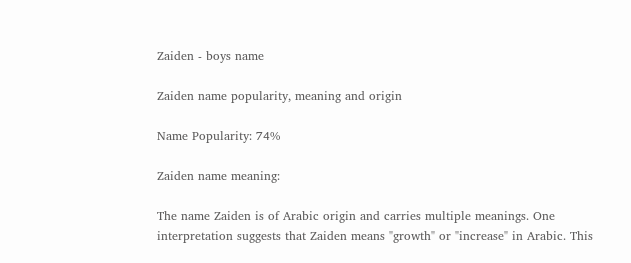Zaiden - boys name

Zaiden name popularity, meaning and origin

Name Popularity: 74%

Zaiden name meaning:

The name Zaiden is of Arabic origin and carries multiple meanings. One interpretation suggests that Zaiden means "growth" or "increase" in Arabic. This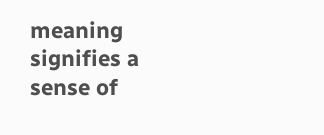meaning signifies a sense of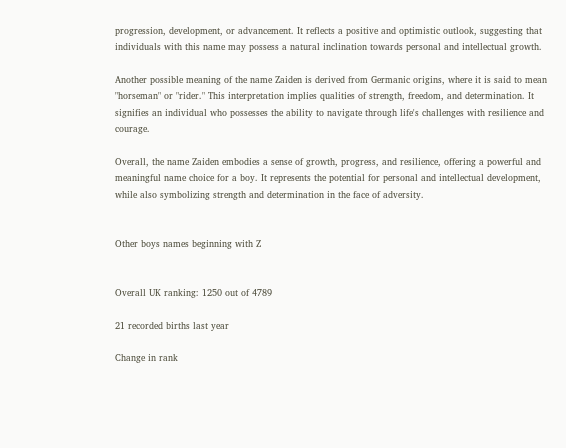progression, development, or advancement. It reflects a positive and optimistic outlook, suggesting that individuals with this name may possess a natural inclination towards personal and intellectual growth.

Another possible meaning of the name Zaiden is derived from Germanic origins, where it is said to mean "horseman" or "rider." This interpretation implies qualities of strength, freedom, and determination. It signifies an individual who possesses the ability to navigate through life's challenges with resilience and courage.

Overall, the name Zaiden embodies a sense of growth, progress, and resilience, offering a powerful and meaningful name choice for a boy. It represents the potential for personal and intellectual development, while also symbolizing strength and determination in the face of adversity.


Other boys names beginning with Z


Overall UK ranking: 1250 out of 4789

21 recorded births last year

Change in rank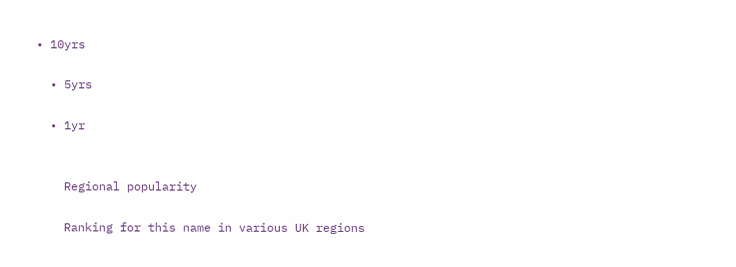• 10yrs

  • 5yrs

  • 1yr


    Regional popularity

    Ranking for this name in various UK regions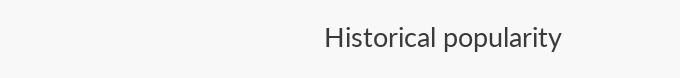Historical popularity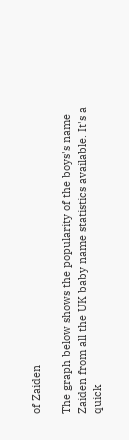of Zaiden

The graph below shows the popularity of the boys's name Zaiden from all the UK baby name statistics available. It's a quick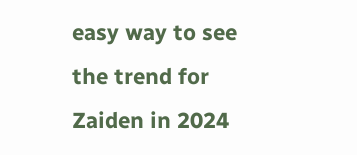easy way to see the trend for Zaiden in 2024